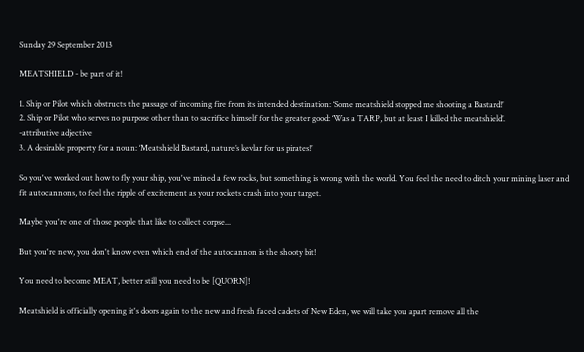Sunday 29 September 2013

MEATSHIELD - be part of it!

1. Ship or Pilot which obstructs the passage of incoming fire from its intended destination: ‘Some meatshield stopped me shooting a Bastard!’
2. Ship or Pilot who serves no purpose other than to sacrifice himself for the greater good: ‘Was a TARP, but at least I killed the meatshield’.
-attributive adjective
3. A desirable property for a noun: ‘Meatshield Bastard, nature’s kevlar for us pirates!’

So you've worked out how to fly your ship, you've mined a few rocks, but something is wrong with the world. You feel the need to ditch your mining laser and fit autocannons, to feel the ripple of excitement as your rockets crash into your target.

Maybe you're one of those people that like to collect corpse...

But you're new, you don't know even which end of the autocannon is the shooty bit!

You need to become MEAT, better still you need to be [QUORN]!

Meatshield is officially opening it's doors again to the new and fresh faced cadets of New Eden, we will take you apart remove all the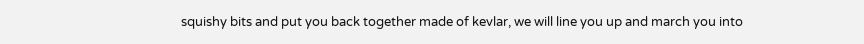squishy bits and put you back together made of kevlar, we will line you up and march you into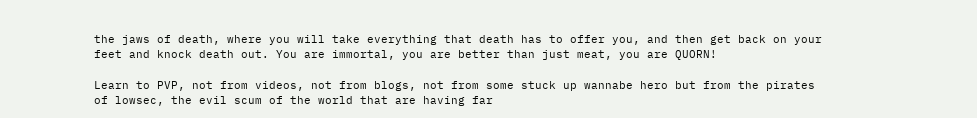the jaws of death, where you will take everything that death has to offer you, and then get back on your feet and knock death out. You are immortal, you are better than just meat, you are QUORN!

Learn to PVP, not from videos, not from blogs, not from some stuck up wannabe hero but from the pirates of lowsec, the evil scum of the world that are having far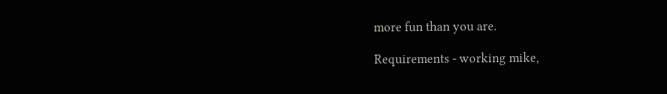more fun than you are.

Requirements - working mike,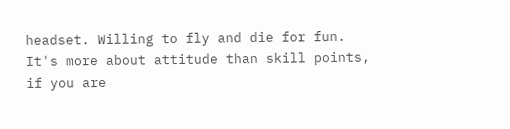headset. Willing to fly and die for fun.
It's more about attitude than skill points, if you are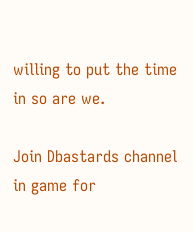willing to put the time in so are we.

Join Dbastards channel in game for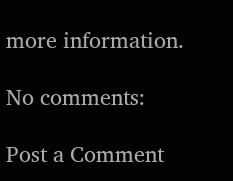more information.

No comments:

Post a Comment